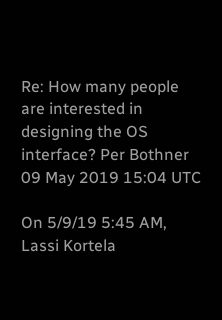Re: How many people are interested in designing the OS interface? Per Bothner 09 May 2019 15:04 UTC

On 5/9/19 5:45 AM, Lassi Kortela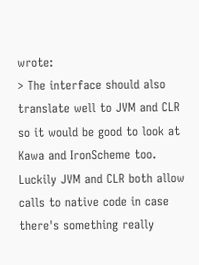wrote:
> The interface should also translate well to JVM and CLR so it would be good to look at Kawa and IronScheme too. Luckily JVM and CLR both allow calls to native code in case there's something really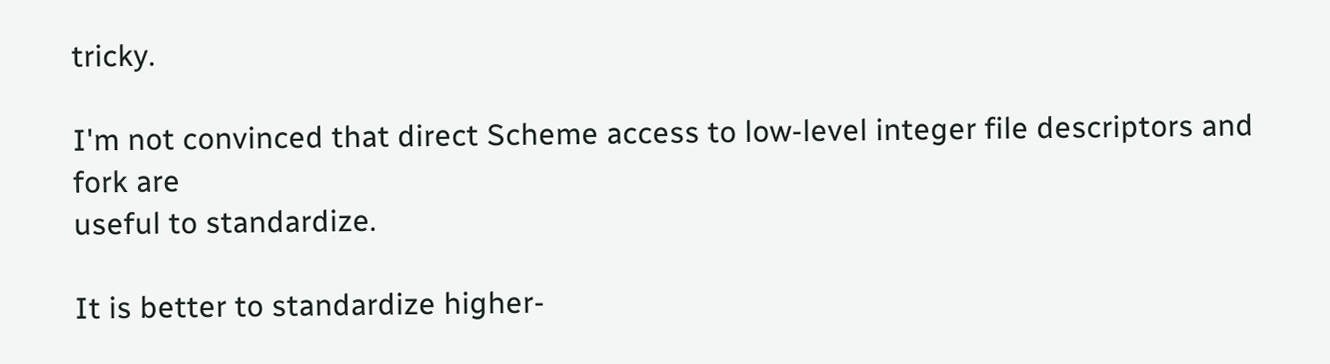tricky.

I'm not convinced that direct Scheme access to low-level integer file descriptors and fork are
useful to standardize.

It is better to standardize higher-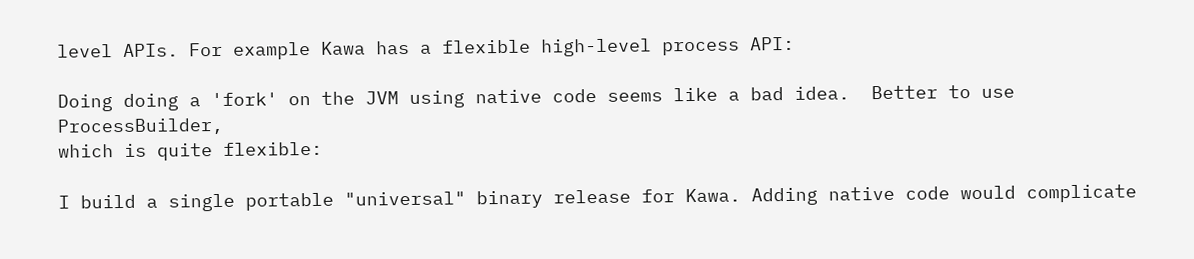level APIs. For example Kawa has a flexible high-level process API:

Doing doing a 'fork' on the JVM using native code seems like a bad idea.  Better to use ProcessBuilder,
which is quite flexible:

I build a single portable "universal" binary release for Kawa. Adding native code would complicate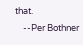that.
    --Per Bothner